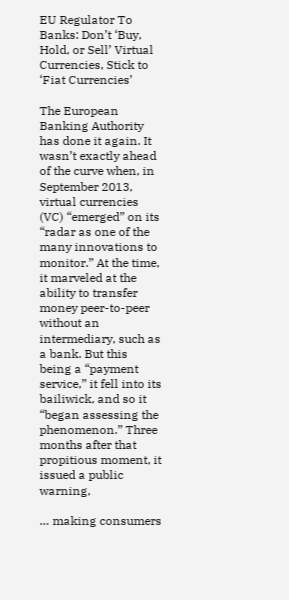EU Regulator To Banks: Don’t ‘Buy, Hold, or Sell’ Virtual Currencies, Stick to ‘Fiat Currencies’

The European Banking Authority has done it again. It wasn’t exactly ahead of the curve when, in September 2013, virtual currencies (VC) “emerged” on its “radar as one of the many innovations to monitor.” At the time, it marveled at the ability to transfer money peer-to-peer without an intermediary, such as a bank. But this being a “payment service,” it fell into its bailiwick, and so it “began assessing the phenomenon.” Three months after that propitious moment, it issued a public warning,

… making consumers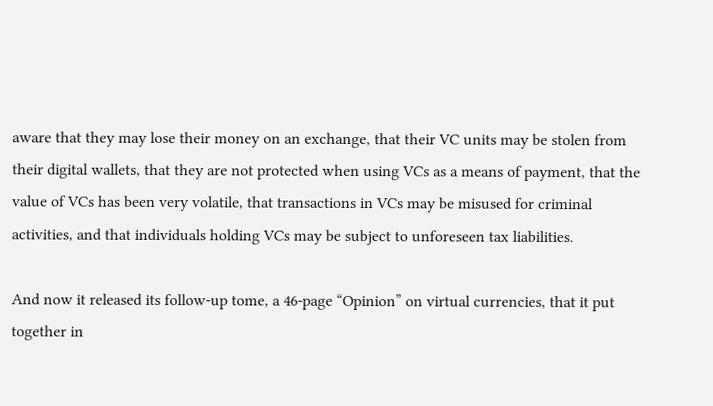aware that they may lose their money on an exchange, that their VC units may be stolen from their digital wallets, that they are not protected when using VCs as a means of payment, that the value of VCs has been very volatile, that transactions in VCs may be misused for criminal activities, and that individuals holding VCs may be subject to unforeseen tax liabilities.

And now it released its follow-up tome, a 46-page “Opinion” on virtual currencies, that it put together in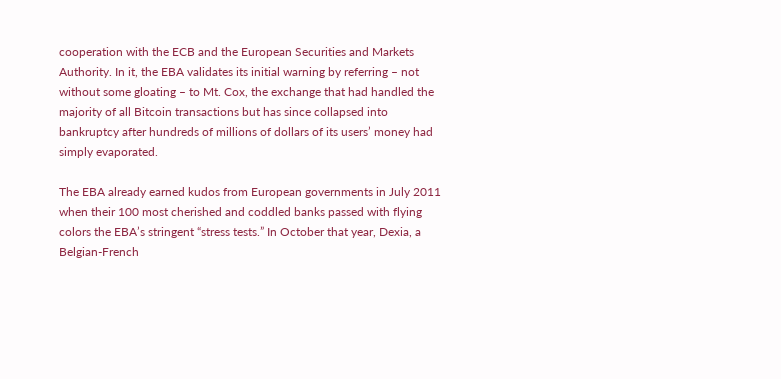cooperation with the ECB and the European Securities and Markets Authority. In it, the EBA validates its initial warning by referring – not without some gloating – to Mt. Cox, the exchange that had handled the majority of all Bitcoin transactions but has since collapsed into bankruptcy after hundreds of millions of dollars of its users’ money had simply evaporated.

The EBA already earned kudos from European governments in July 2011 when their 100 most cherished and coddled banks passed with flying colors the EBA’s stringent “stress tests.” In October that year, Dexia, a Belgian-French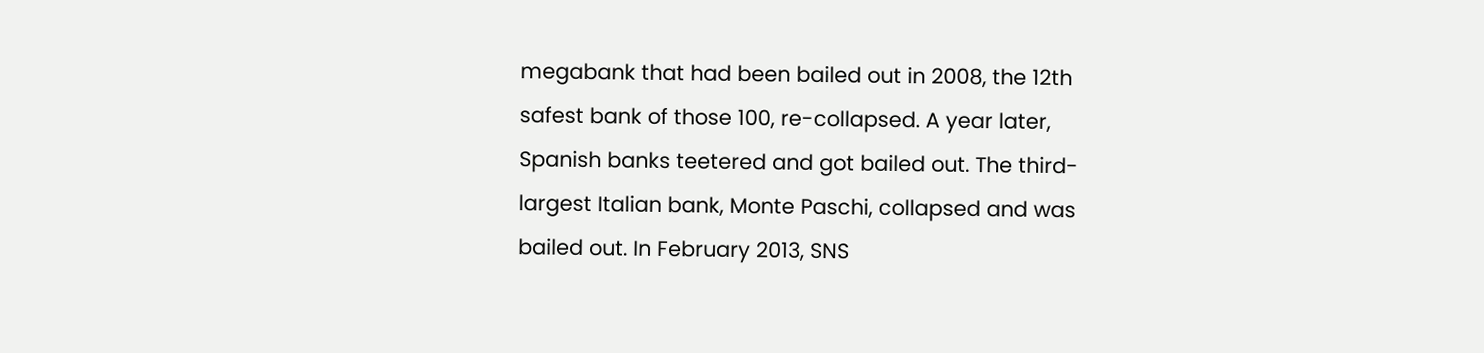megabank that had been bailed out in 2008, the 12th safest bank of those 100, re-collapsed. A year later, Spanish banks teetered and got bailed out. The third-largest Italian bank, Monte Paschi, collapsed and was bailed out. In February 2013, SNS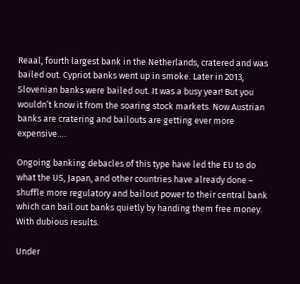Reaal, fourth largest bank in the Netherlands, cratered and was bailed out. Cypriot banks went up in smoke. Later in 2013, Slovenian banks were bailed out. It was a busy year! But you wouldn’t know it from the soaring stock markets. Now Austrian banks are cratering and bailouts are getting ever more expensive….

Ongoing banking debacles of this type have led the EU to do what the US, Japan, and other countries have already done – shuffle more regulatory and bailout power to their central bank which can bail out banks quietly by handing them free money. With dubious results.

Under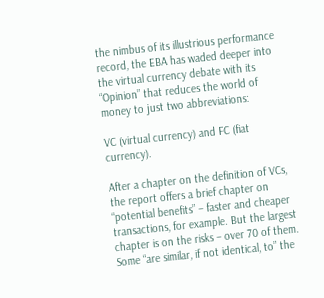the nimbus of its illustrious performance record, the EBA has waded deeper into the virtual currency debate with its “Opinion” that reduces the world of money to just two abbreviations:

VC (virtual currency) and FC (fiat currency).

After a chapter on the definition of VCs, the report offers a brief chapter on “potential benefits” – faster and cheaper transactions, for example. But the largest chapter is on the risks – over 70 of them. Some “are similar, if not identical, to” the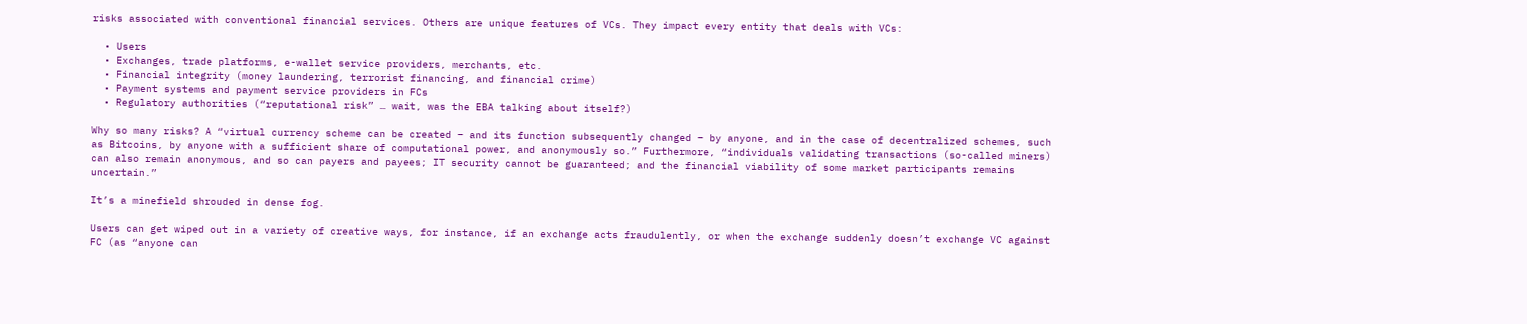risks associated with conventional financial services. Others are unique features of VCs. They impact every entity that deals with VCs:

  • Users
  • Exchanges, trade platforms, e-wallet service providers, merchants, etc.
  • Financial integrity (money laundering, terrorist financing, and financial crime)
  • Payment systems and payment service providers in FCs
  • Regulatory authorities (“reputational risk” … wait, was the EBA talking about itself?)

Why so many risks? A “virtual currency scheme can be created – and its function subsequently changed – by anyone, and in the case of decentralized schemes, such as Bitcoins, by anyone with a sufficient share of computational power, and anonymously so.” Furthermore, “individuals validating transactions (so-called miners) can also remain anonymous, and so can payers and payees; IT security cannot be guaranteed; and the financial viability of some market participants remains uncertain.”

It’s a minefield shrouded in dense fog.

Users can get wiped out in a variety of creative ways, for instance, if an exchange acts fraudulently, or when the exchange suddenly doesn’t exchange VC against FC (as “anyone can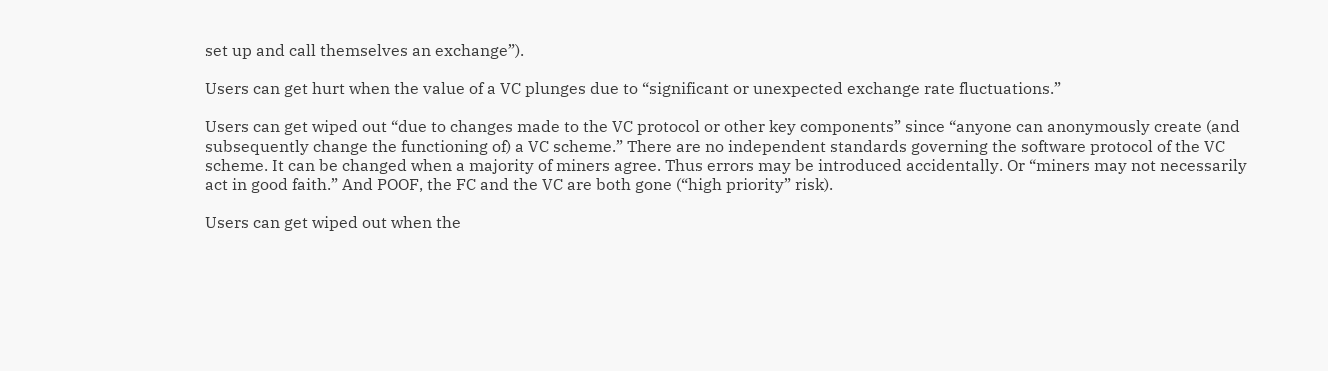set up and call themselves an exchange”).

Users can get hurt when the value of a VC plunges due to “significant or unexpected exchange rate fluctuations.”

Users can get wiped out “due to changes made to the VC protocol or other key components” since “anyone can anonymously create (and subsequently change the functioning of) a VC scheme.” There are no independent standards governing the software protocol of the VC scheme. It can be changed when a majority of miners agree. Thus errors may be introduced accidentally. Or “miners may not necessarily act in good faith.” And POOF, the FC and the VC are both gone (“high priority” risk).

Users can get wiped out when the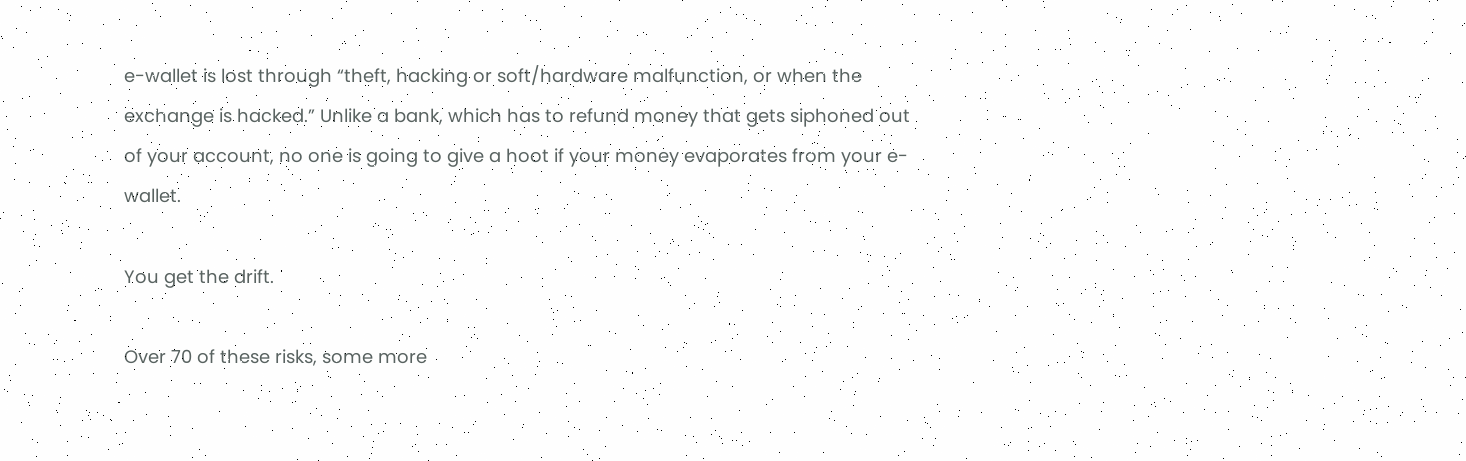e-wallet is lost through “theft, hacking or soft/hardware malfunction, or when the exchange is hacked.” Unlike a bank, which has to refund money that gets siphoned out of your account, no one is going to give a hoot if your money evaporates from your e-wallet.

You get the drift.

Over 70 of these risks, some more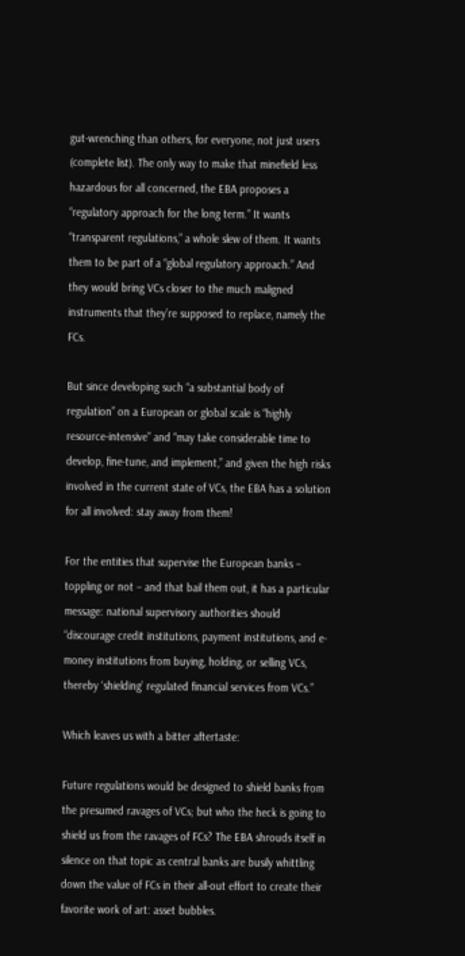gut-wrenching than others, for everyone, not just users (complete list). The only way to make that minefield less hazardous for all concerned, the EBA proposes a “regulatory approach for the long term.” It wants “transparent regulations,” a whole slew of them. It wants them to be part of a “global regulatory approach.” And they would bring VCs closer to the much maligned instruments that they’re supposed to replace, namely the FCs.

But since developing such “a substantial body of regulation” on a European or global scale is “highly resource-intensive” and “may take considerable time to develop, fine-tune, and implement,” and given the high risks involved in the current state of VCs, the EBA has a solution for all involved: stay away from them!

For the entities that supervise the European banks – toppling or not – and that bail them out, it has a particular message: national supervisory authorities should “discourage credit institutions, payment institutions, and e-money institutions from buying, holding, or selling VCs, thereby ‘shielding’ regulated financial services from VCs.”

Which leaves us with a bitter aftertaste:

Future regulations would be designed to shield banks from the presumed ravages of VCs; but who the heck is going to shield us from the ravages of FCs? The EBA shrouds itself in silence on that topic as central banks are busily whittling down the value of FCs in their all-out effort to create their favorite work of art: asset bubbles.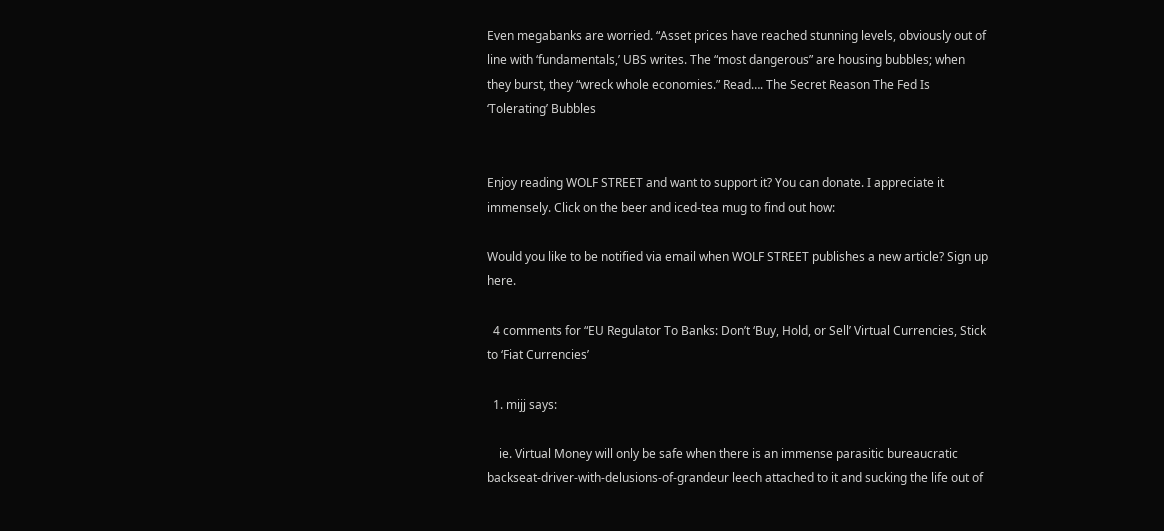Even megabanks are worried. “Asset prices have reached stunning levels, obviously out of line with ‘fundamentals,’ UBS writes. The “most dangerous” are housing bubbles; when they burst, they “wreck whole economies.” Read…. The Secret Reason The Fed Is ‘Tolerating’ Bubbles


Enjoy reading WOLF STREET and want to support it? You can donate. I appreciate it immensely. Click on the beer and iced-tea mug to find out how:

Would you like to be notified via email when WOLF STREET publishes a new article? Sign up here.

  4 comments for “EU Regulator To Banks: Don’t ‘Buy, Hold, or Sell’ Virtual Currencies, Stick to ‘Fiat Currencies’

  1. mijj says:

    ie. Virtual Money will only be safe when there is an immense parasitic bureaucratic backseat-driver-with-delusions-of-grandeur leech attached to it and sucking the life out of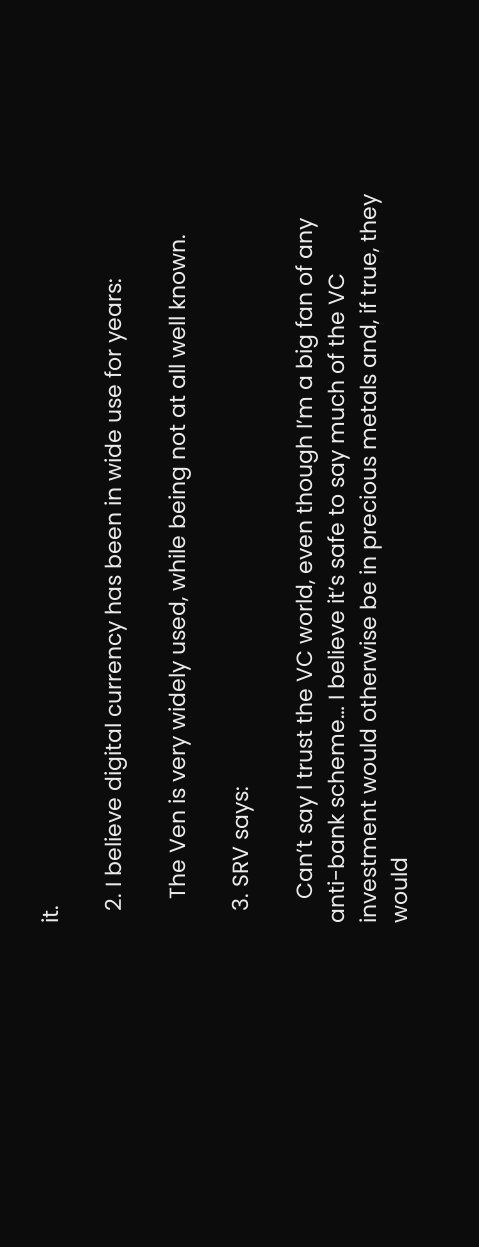it.

  2. I believe digital currency has been in wide use for years:

    The Ven is very widely used, while being not at all well known.

  3. SRV says:

    Can’t say I trust the VC world, even though I’m a big fan of any anti-bank scheme… I believe it’s safe to say much of the VC investment would otherwise be in precious metals and, if true, they would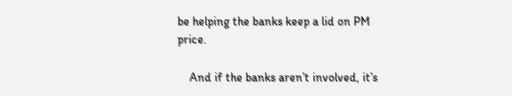be helping the banks keep a lid on PM price.

    And if the banks aren’t involved, it’s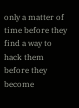only a matter of time before they find a way to hack them before they become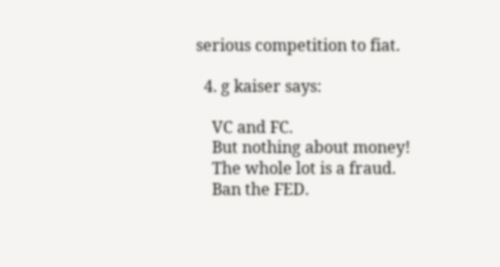serious competition to fiat.

  4. g kaiser says:

    VC and FC.
    But nothing about money!
    The whole lot is a fraud.
    Ban the FED.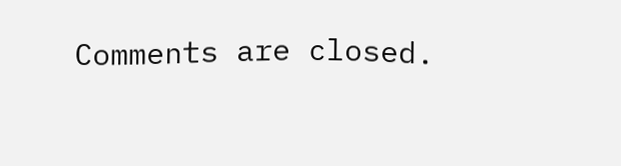Comments are closed.